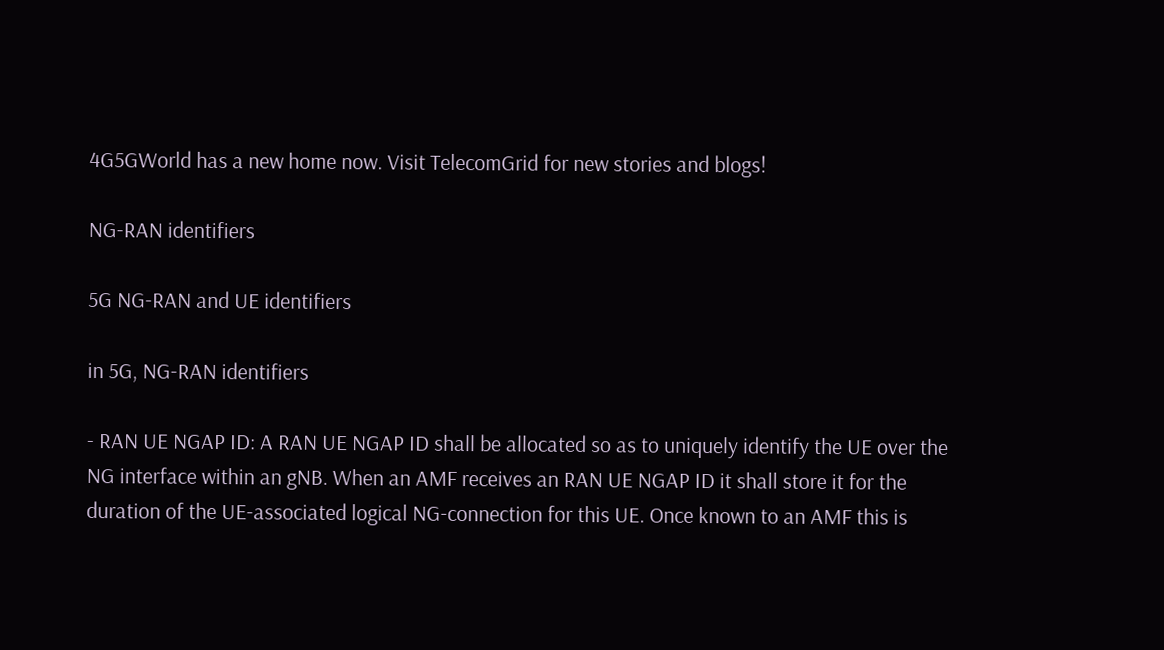4G5GWorld has a new home now. Visit TelecomGrid for new stories and blogs!

NG-RAN identifiers

5G NG-RAN and UE identifiers

in 5G, NG-RAN identifiers

- RAN UE NGAP ID: A RAN UE NGAP ID shall be allocated so as to uniquely identify the UE over the NG interface within an gNB. When an AMF receives an RAN UE NGAP ID it shall store it for the duration of the UE-associated logical NG-connection for this UE. Once known to an AMF this is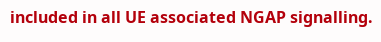included in all UE associated NGAP signalling.